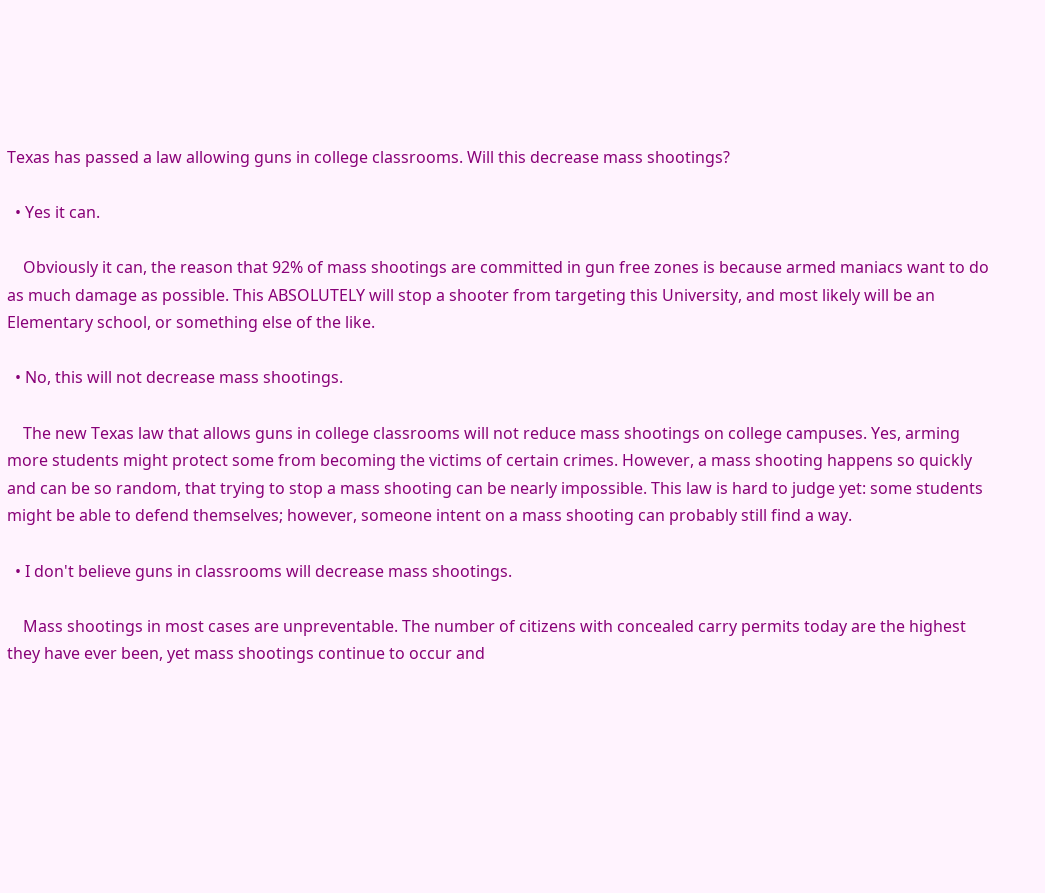Texas has passed a law allowing guns in college classrooms. Will this decrease mass shootings?

  • Yes it can.

    Obviously it can, the reason that 92% of mass shootings are committed in gun free zones is because armed maniacs want to do as much damage as possible. This ABSOLUTELY will stop a shooter from targeting this University, and most likely will be an Elementary school, or something else of the like.

  • No, this will not decrease mass shootings.

    The new Texas law that allows guns in college classrooms will not reduce mass shootings on college campuses. Yes, arming more students might protect some from becoming the victims of certain crimes. However, a mass shooting happens so quickly and can be so random, that trying to stop a mass shooting can be nearly impossible. This law is hard to judge yet: some students might be able to defend themselves; however, someone intent on a mass shooting can probably still find a way.

  • I don't believe guns in classrooms will decrease mass shootings.

    Mass shootings in most cases are unpreventable. The number of citizens with concealed carry permits today are the highest they have ever been, yet mass shootings continue to occur and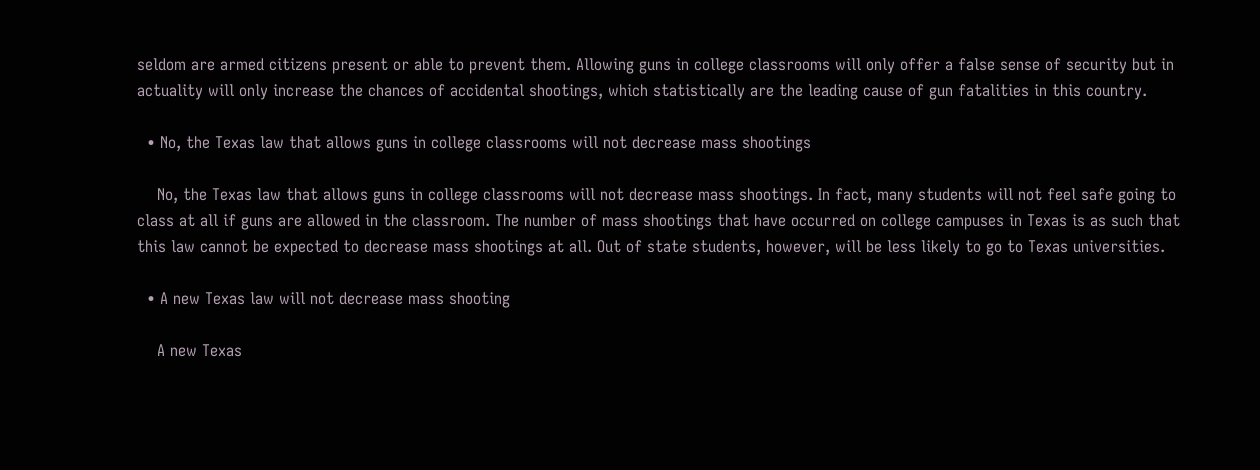seldom are armed citizens present or able to prevent them. Allowing guns in college classrooms will only offer a false sense of security but in actuality will only increase the chances of accidental shootings, which statistically are the leading cause of gun fatalities in this country.

  • No, the Texas law that allows guns in college classrooms will not decrease mass shootings

    No, the Texas law that allows guns in college classrooms will not decrease mass shootings. In fact, many students will not feel safe going to class at all if guns are allowed in the classroom. The number of mass shootings that have occurred on college campuses in Texas is as such that this law cannot be expected to decrease mass shootings at all. Out of state students, however, will be less likely to go to Texas universities.

  • A new Texas law will not decrease mass shooting

    A new Texas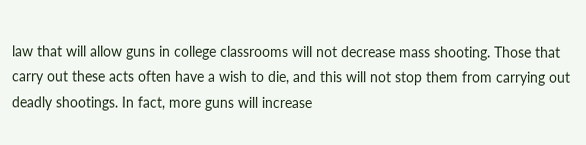law that will allow guns in college classrooms will not decrease mass shooting. Those that carry out these acts often have a wish to die, and this will not stop them from carrying out deadly shootings. In fact, more guns will increase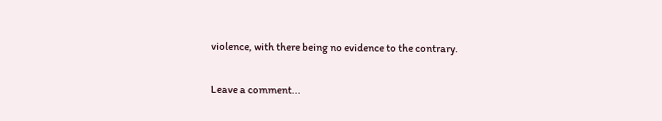violence, with there being no evidence to the contrary.

Leave a comment...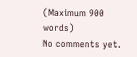(Maximum 900 words)
No comments yet.